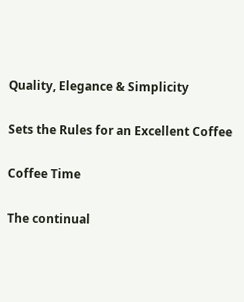Quality, Elegance & Simplicity

Sets the Rules for an Excellent Coffee

Coffee Time

The continual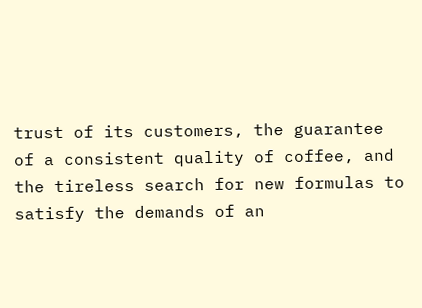trust of its customers, the guarantee of a consistent quality of coffee, and the tireless search for new formulas to satisfy the demands of an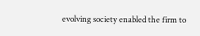evolving society enabled the firm to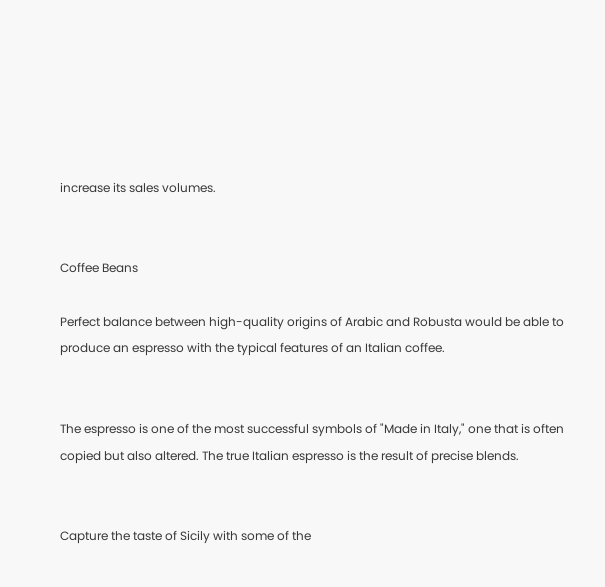increase its sales volumes.


Coffee Beans

Perfect balance between high-quality origins of Arabic and Robusta would be able to produce an espresso with the typical features of an Italian coffee.


The espresso is one of the most successful symbols of "Made in Italy," one that is often copied but also altered. The true Italian espresso is the result of precise blends.


Capture the taste of Sicily with some of the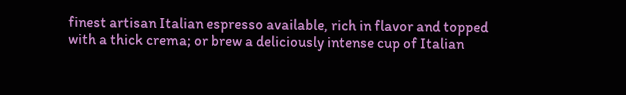finest artisan Italian espresso available, rich in flavor and topped with a thick crema; or brew a deliciously intense cup of Italian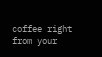coffee right from your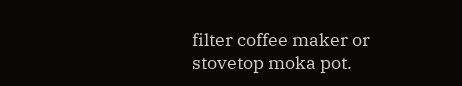filter coffee maker or stovetop moka pot.